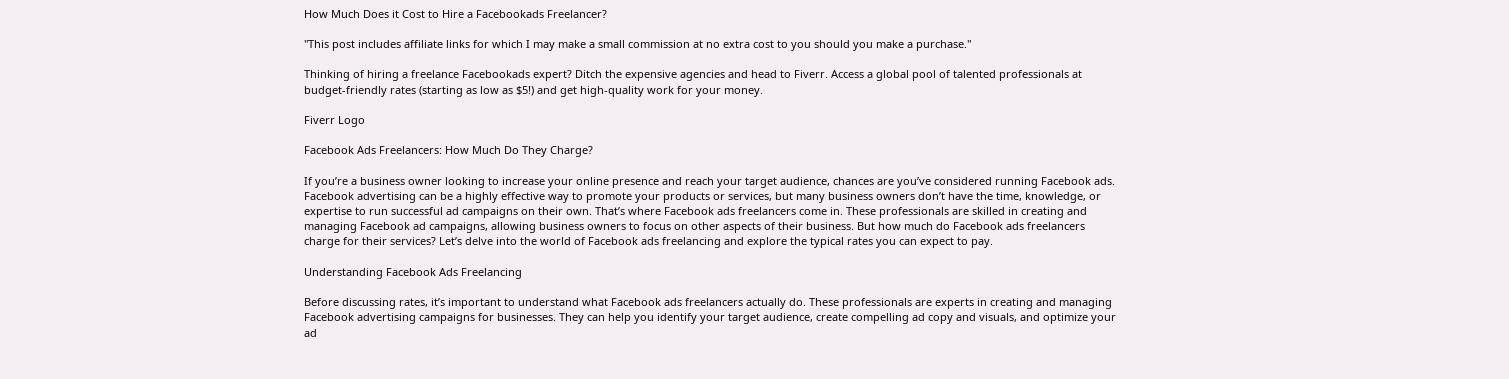How Much Does it Cost to Hire a Facebookads Freelancer?

"This post includes affiliate links for which I may make a small commission at no extra cost to you should you make a purchase."

Thinking of hiring a freelance Facebookads expert? Ditch the expensive agencies and head to Fiverr. Access a global pool of talented professionals at budget-friendly rates (starting as low as $5!) and get high-quality work for your money.

Fiverr Logo

Facebook Ads Freelancers: How Much Do They Charge?

If you’re a business owner looking to increase your online presence and reach your target audience, chances are you’ve considered running Facebook ads. Facebook advertising can be a highly effective way to promote your products or services, but many business owners don’t have the time, knowledge, or expertise to run successful ad campaigns on their own. That’s where Facebook ads freelancers come in. These professionals are skilled in creating and managing Facebook ad campaigns, allowing business owners to focus on other aspects of their business. But how much do Facebook ads freelancers charge for their services? Let’s delve into the world of Facebook ads freelancing and explore the typical rates you can expect to pay.

Understanding Facebook Ads Freelancing

Before discussing rates, it’s important to understand what Facebook ads freelancers actually do. These professionals are experts in creating and managing Facebook advertising campaigns for businesses. They can help you identify your target audience, create compelling ad copy and visuals, and optimize your ad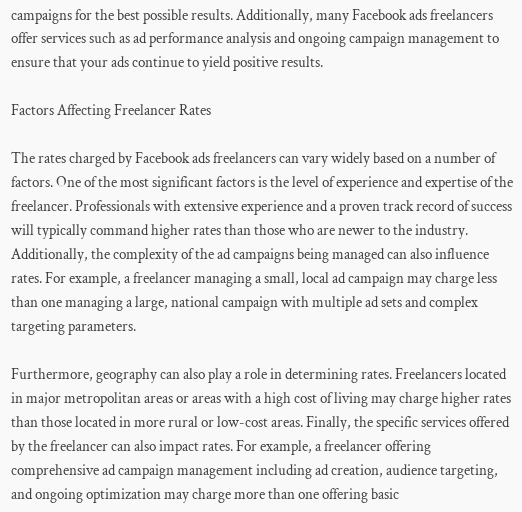campaigns for the best possible results. Additionally, many Facebook ads freelancers offer services such as ad performance analysis and ongoing campaign management to ensure that your ads continue to yield positive results.

Factors Affecting Freelancer Rates

The rates charged by Facebook ads freelancers can vary widely based on a number of factors. One of the most significant factors is the level of experience and expertise of the freelancer. Professionals with extensive experience and a proven track record of success will typically command higher rates than those who are newer to the industry. Additionally, the complexity of the ad campaigns being managed can also influence rates. For example, a freelancer managing a small, local ad campaign may charge less than one managing a large, national campaign with multiple ad sets and complex targeting parameters.

Furthermore, geography can also play a role in determining rates. Freelancers located in major metropolitan areas or areas with a high cost of living may charge higher rates than those located in more rural or low-cost areas. Finally, the specific services offered by the freelancer can also impact rates. For example, a freelancer offering comprehensive ad campaign management including ad creation, audience targeting, and ongoing optimization may charge more than one offering basic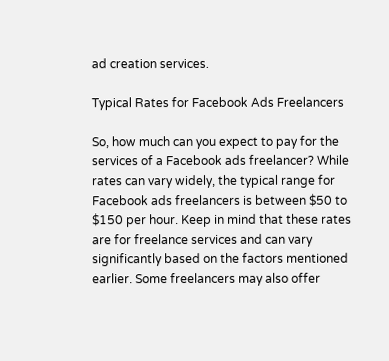ad creation services.

Typical Rates for Facebook Ads Freelancers

So, how much can you expect to pay for the services of a Facebook ads freelancer? While rates can vary widely, the typical range for Facebook ads freelancers is between $50 to $150 per hour. Keep in mind that these rates are for freelance services and can vary significantly based on the factors mentioned earlier. Some freelancers may also offer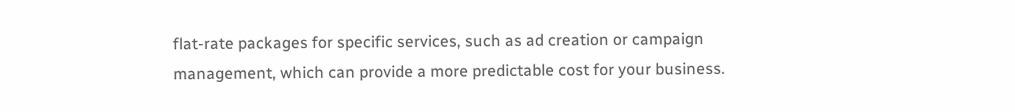flat-rate packages for specific services, such as ad creation or campaign management, which can provide a more predictable cost for your business.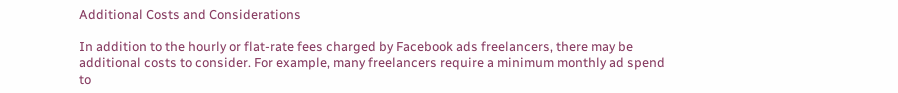Additional Costs and Considerations

In addition to the hourly or flat-rate fees charged by Facebook ads freelancers, there may be additional costs to consider. For example, many freelancers require a minimum monthly ad spend to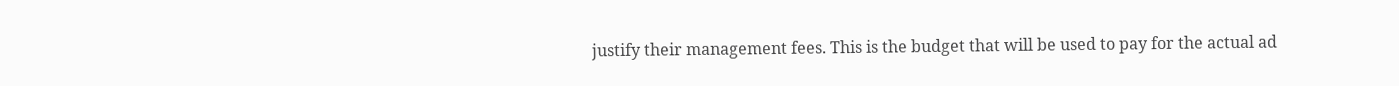justify their management fees. This is the budget that will be used to pay for the actual ad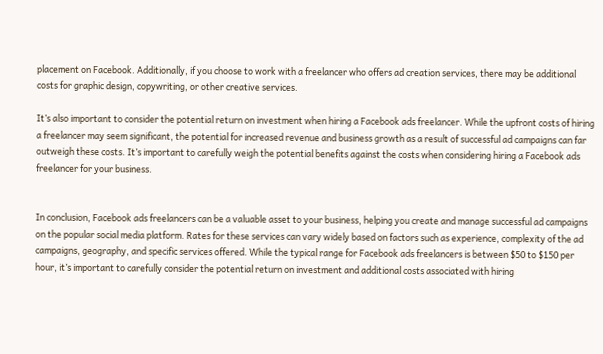placement on Facebook. Additionally, if you choose to work with a freelancer who offers ad creation services, there may be additional costs for graphic design, copywriting, or other creative services.

It’s also important to consider the potential return on investment when hiring a Facebook ads freelancer. While the upfront costs of hiring a freelancer may seem significant, the potential for increased revenue and business growth as a result of successful ad campaigns can far outweigh these costs. It’s important to carefully weigh the potential benefits against the costs when considering hiring a Facebook ads freelancer for your business.


In conclusion, Facebook ads freelancers can be a valuable asset to your business, helping you create and manage successful ad campaigns on the popular social media platform. Rates for these services can vary widely based on factors such as experience, complexity of the ad campaigns, geography, and specific services offered. While the typical range for Facebook ads freelancers is between $50 to $150 per hour, it’s important to carefully consider the potential return on investment and additional costs associated with hiring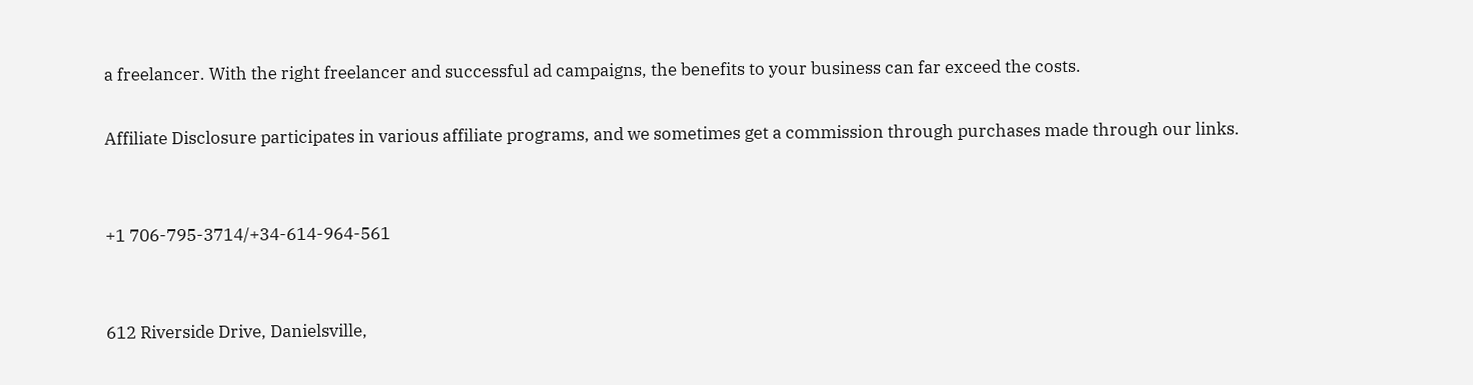a freelancer. With the right freelancer and successful ad campaigns, the benefits to your business can far exceed the costs.

Affiliate Disclosure participates in various affiliate programs, and we sometimes get a commission through purchases made through our links.


+1 706-795-3714/+34-614-964-561


612 Riverside Drive, Danielsville,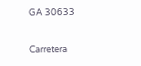GA 30633


Carretera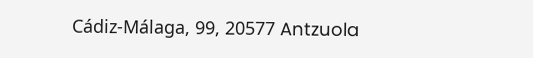Cádiz-Málaga, 99, 20577 Antzuola